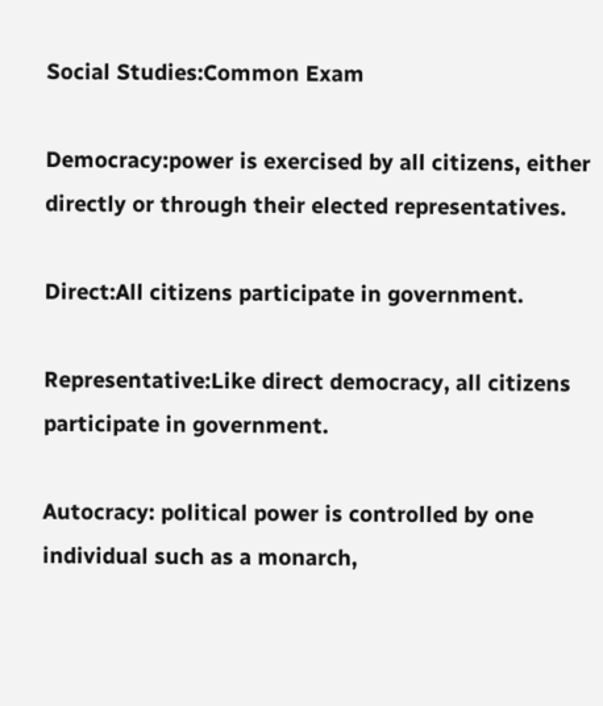Social Studies:Common Exam

Democracy:power is exercised by all citizens, either directly or through their elected representatives.

Direct:All citizens participate in government.

Representative:Like direct democracy, all citizens participate in government.

Autocracy: political power is controlled by one individual such as a monarch,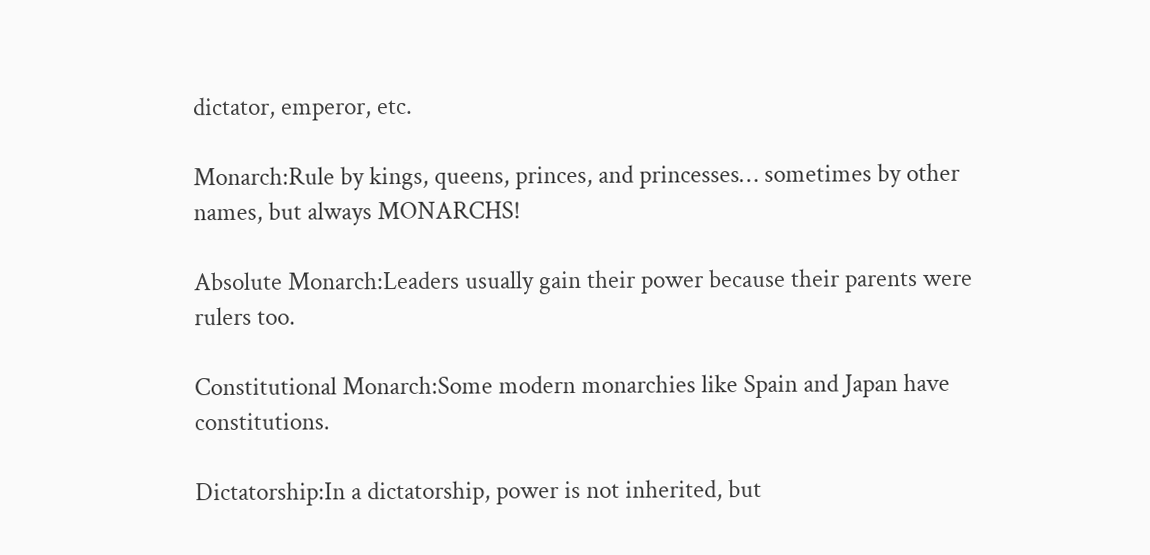dictator, emperor, etc.

Monarch:Rule by kings, queens, princes, and princesses… sometimes by other names, but always MONARCHS!

Absolute Monarch:Leaders usually gain their power because their parents were rulers too.

Constitutional Monarch:Some modern monarchies like Spain and Japan have constitutions.

Dictatorship:In a dictatorship, power is not inherited, but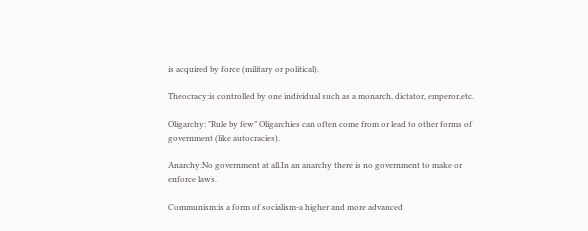is acquired by force (military or political).

Theocracy:is controlled by one individual such as a monarch, dictator, emperor,etc.

Oligarchy: "Rule by few” Oligarchies can often come from or lead to other forms of government (like autocracies).

Anarchy:No government at all.In an anarchy there is no government to make or enforce laws.

Communism:is a form of socialism-a higher and more advanced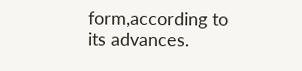form,according to its advances.